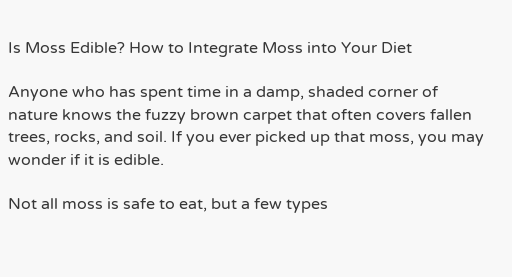Is Moss Edible? How to Integrate Moss into Your Diet

Anyone who has spent time in a damp, shaded corner of nature knows the fuzzy brown carpet that often covers fallen trees, rocks, and soil. If you ever picked up that moss, you may wonder if it is edible.

Not all moss is safe to eat, but a few types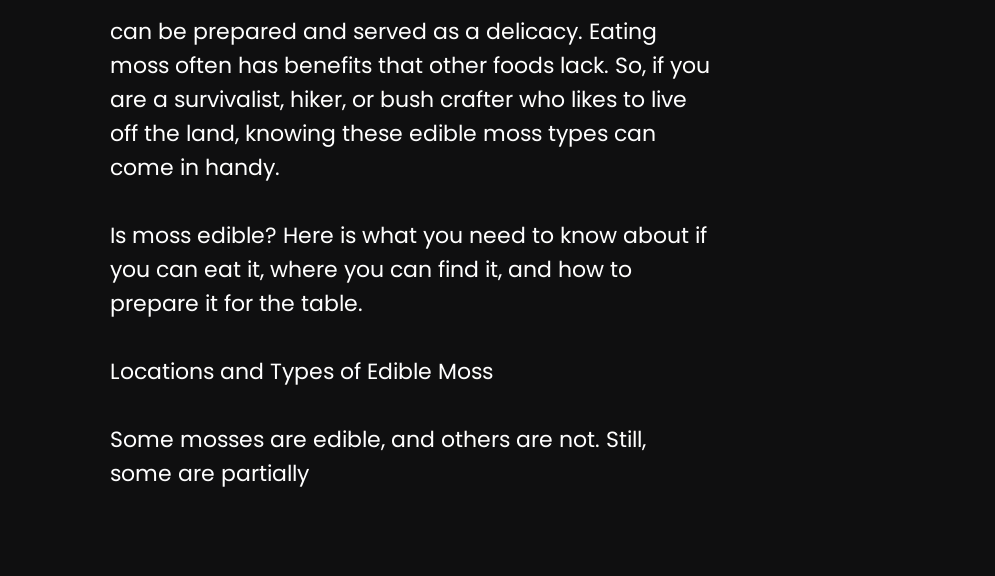can be prepared and served as a delicacy. Eating moss often has benefits that other foods lack. So, if you are a survivalist, hiker, or bush crafter who likes to live off the land, knowing these edible moss types can come in handy.

Is moss edible? Here is what you need to know about if you can eat it, where you can find it, and how to prepare it for the table.

Locations and Types of Edible Moss

Some mosses are edible, and others are not. Still, some are partially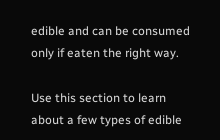edible and can be consumed only if eaten the right way.

Use this section to learn about a few types of edible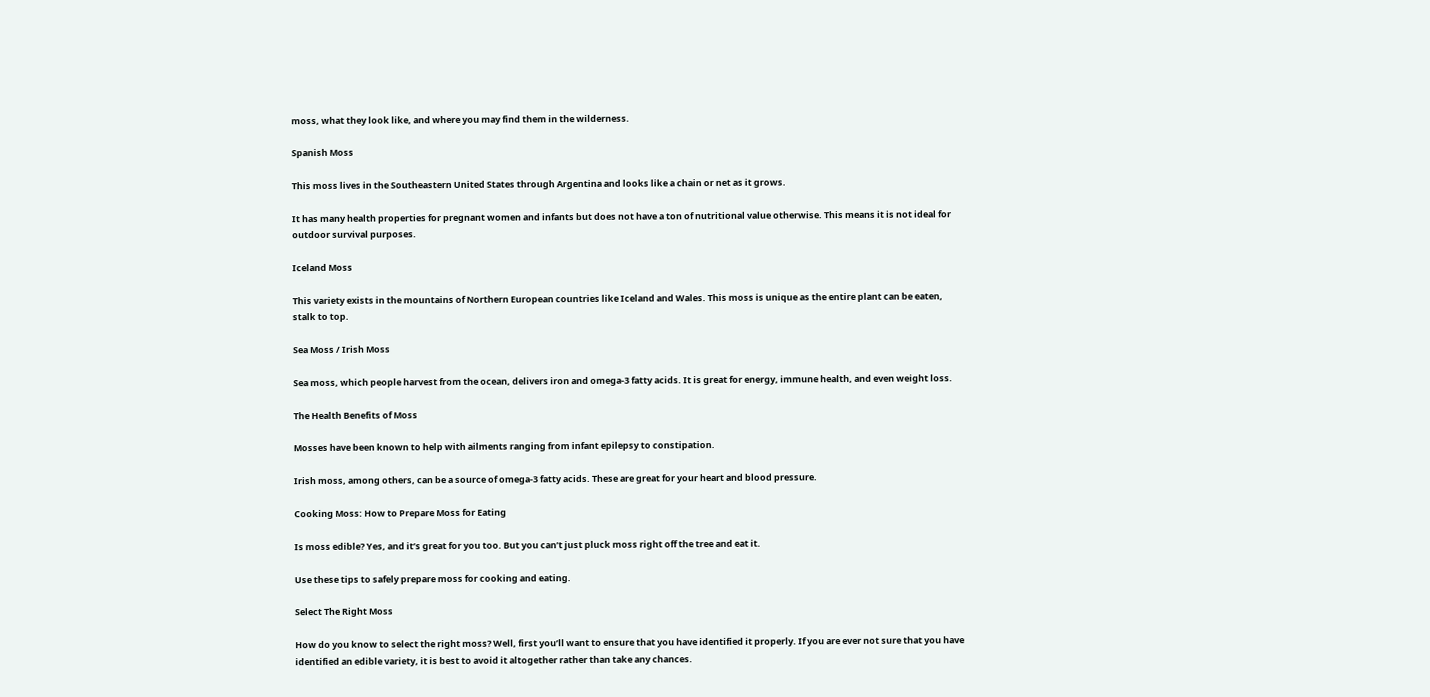moss, what they look like, and where you may find them in the wilderness.

Spanish Moss

This moss lives in the Southeastern United States through Argentina and looks like a chain or net as it grows.

It has many health properties for pregnant women and infants but does not have a ton of nutritional value otherwise. This means it is not ideal for outdoor survival purposes.

Iceland Moss

This variety exists in the mountains of Northern European countries like Iceland and Wales. This moss is unique as the entire plant can be eaten, stalk to top.

Sea Moss / Irish Moss

Sea moss, which people harvest from the ocean, delivers iron and omega-3 fatty acids. It is great for energy, immune health, and even weight loss.

The Health Benefits of Moss

Mosses have been known to help with ailments ranging from infant epilepsy to constipation.

Irish moss, among others, can be a source of omega-3 fatty acids. These are great for your heart and blood pressure.

Cooking Moss: How to Prepare Moss for Eating

Is moss edible? Yes, and it’s great for you too. But you can’t just pluck moss right off the tree and eat it.

Use these tips to safely prepare moss for cooking and eating.

Select The Right Moss

How do you know to select the right moss? Well, first you’ll want to ensure that you have identified it properly. If you are ever not sure that you have identified an edible variety, it is best to avoid it altogether rather than take any chances.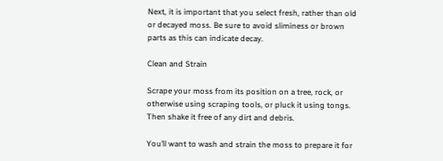Next, it is important that you select fresh, rather than old or decayed moss. Be sure to avoid sliminess or brown parts as this can indicate decay.

Clean and Strain

Scrape your moss from its position on a tree, rock, or otherwise using scraping tools, or pluck it using tongs. Then shake it free of any dirt and debris.

You’ll want to wash and strain the moss to prepare it for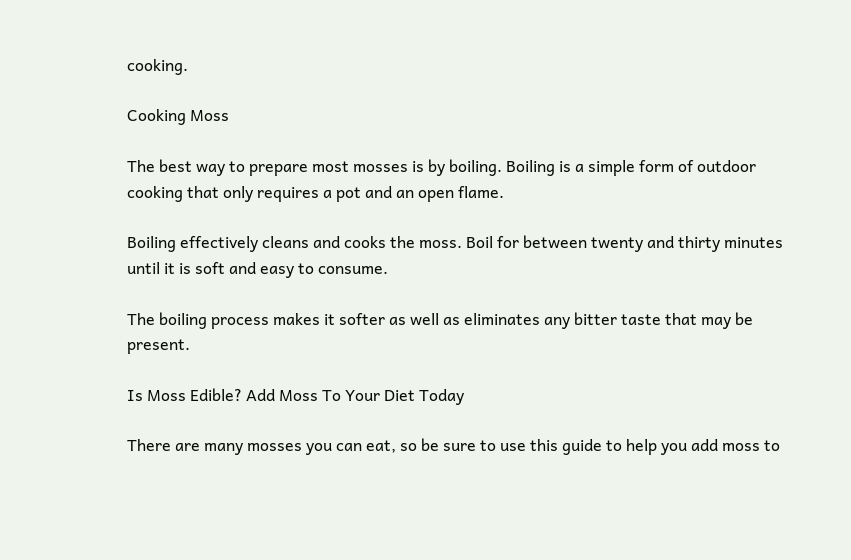cooking.

Cooking Moss

The best way to prepare most mosses is by boiling. Boiling is a simple form of outdoor cooking that only requires a pot and an open flame.

Boiling effectively cleans and cooks the moss. Boil for between twenty and thirty minutes until it is soft and easy to consume.

The boiling process makes it softer as well as eliminates any bitter taste that may be present.

Is Moss Edible? Add Moss To Your Diet Today

There are many mosses you can eat, so be sure to use this guide to help you add moss to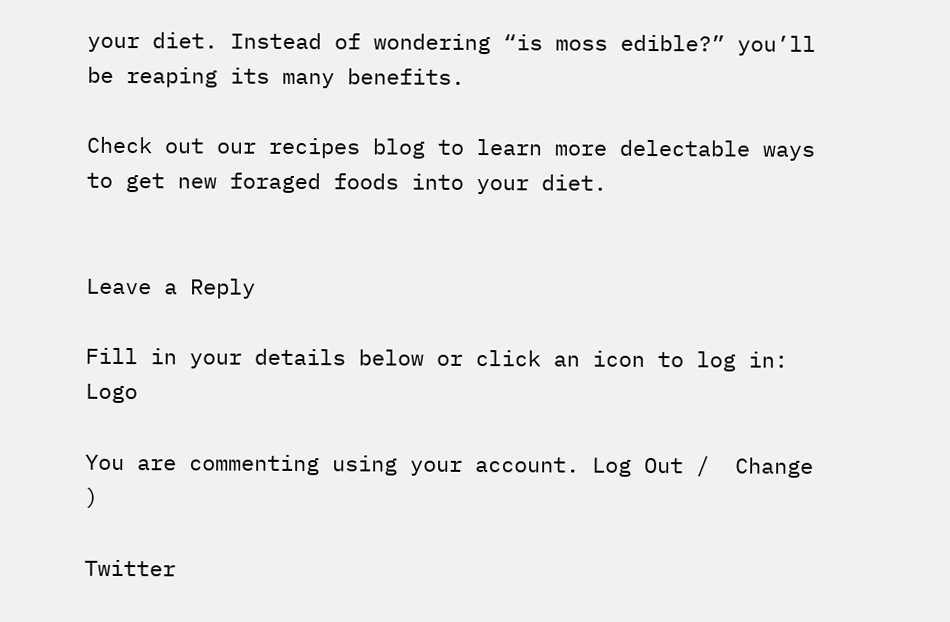your diet. Instead of wondering “is moss edible?” you’ll be reaping its many benefits.

Check out our recipes blog to learn more delectable ways to get new foraged foods into your diet.


Leave a Reply

Fill in your details below or click an icon to log in: Logo

You are commenting using your account. Log Out /  Change )

Twitter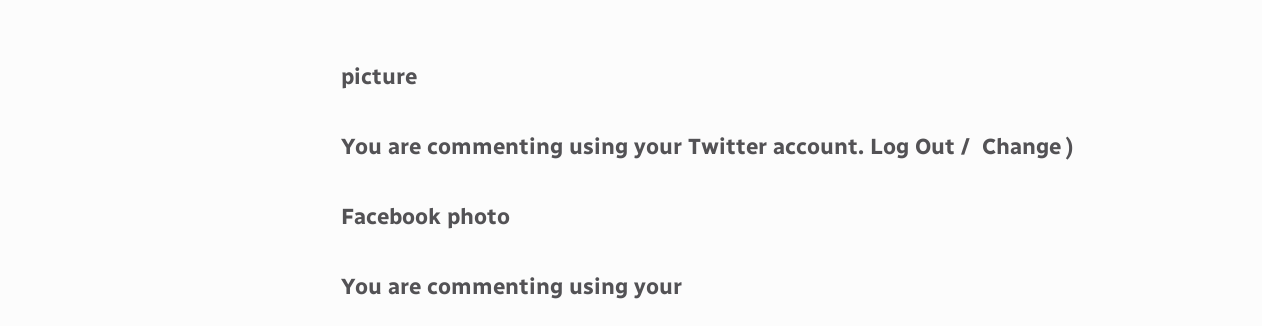picture

You are commenting using your Twitter account. Log Out /  Change )

Facebook photo

You are commenting using your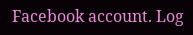Facebook account. Log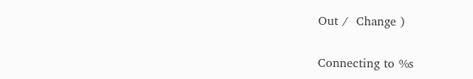Out /  Change )

Connecting to %s